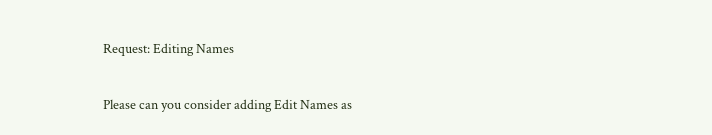Request: Editing Names

Please can you consider adding Edit Names as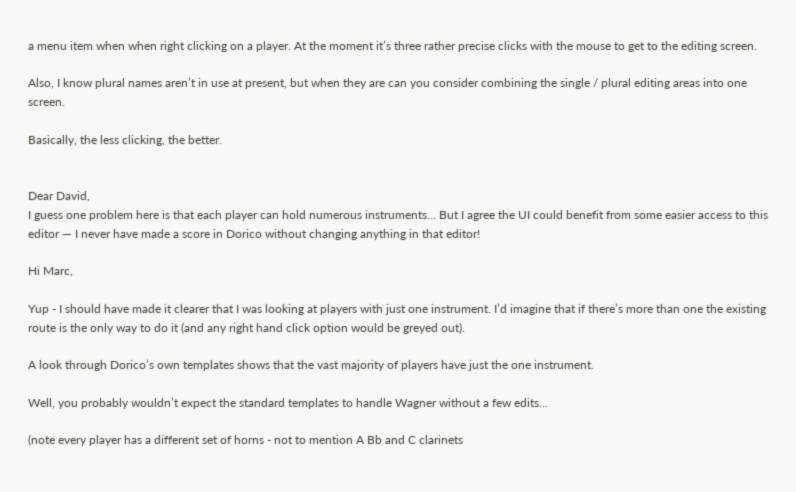a menu item when when right clicking on a player. At the moment it’s three rather precise clicks with the mouse to get to the editing screen.

Also, I know plural names aren’t in use at present, but when they are can you consider combining the single / plural editing areas into one screen.

Basically, the less clicking, the better.


Dear David,
I guess one problem here is that each player can hold numerous instruments… But I agree the UI could benefit from some easier access to this editor — I never have made a score in Dorico without changing anything in that editor!

Hi Marc,

Yup - I should have made it clearer that I was looking at players with just one instrument. I’d imagine that if there’s more than one the existing route is the only way to do it (and any right hand click option would be greyed out).

A look through Dorico’s own templates shows that the vast majority of players have just the one instrument.

Well, you probably wouldn’t expect the standard templates to handle Wagner without a few edits…

(note every player has a different set of horns - not to mention A Bb and C clarinets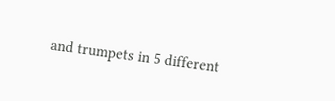and trumpets in 5 different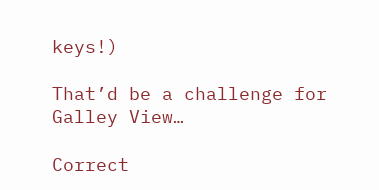keys!)

That’d be a challenge for Galley View…

Correct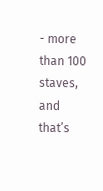- more than 100 staves, and that’s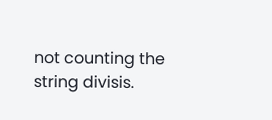not counting the string divisis.